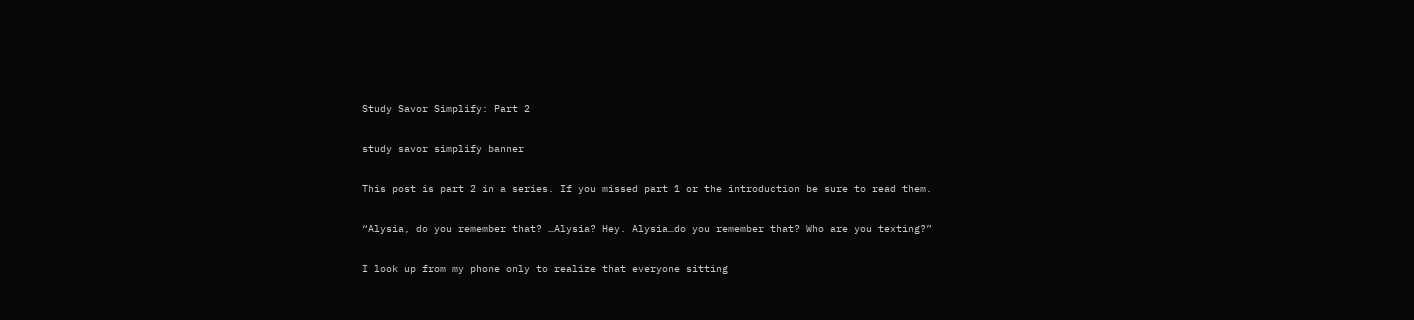Study Savor Simplify: Part 2

study savor simplify banner

This post is part 2 in a series. If you missed part 1 or the introduction be sure to read them.

“Alysia, do you remember that? …Alysia? Hey. Alysia…do you remember that? Who are you texting?”

I look up from my phone only to realize that everyone sitting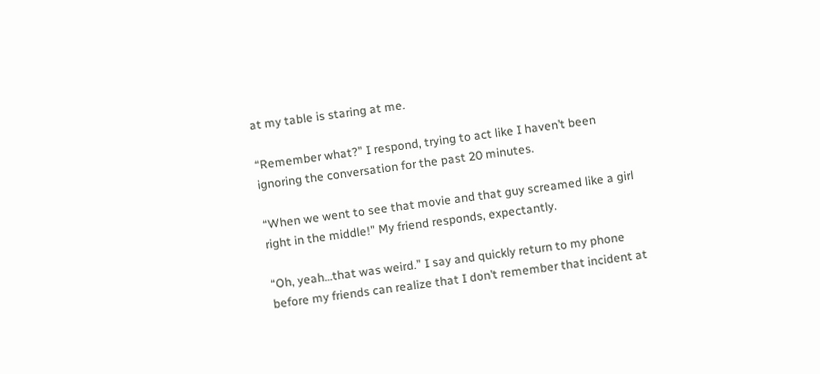at my table is staring at me.

“Remember what?” I respond, trying to act like I haven’t been ignoring the conversation for the past 20 minutes.

“When we went to see that movie and that guy screamed like a girl right in the middle!” My friend responds, expectantly.

“Oh, yeah…that was weird.” I say and quickly return to my phone before my friends can realize that I don’t remember that incident at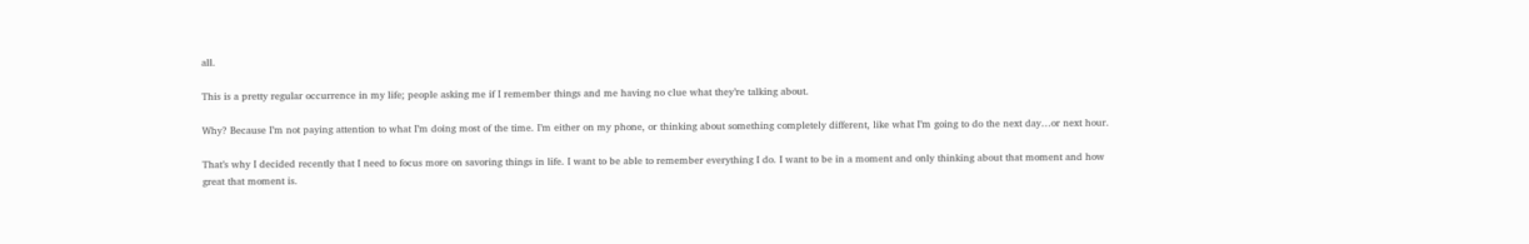all.

This is a pretty regular occurrence in my life; people asking me if I remember things and me having no clue what they’re talking about.

Why? Because I’m not paying attention to what I’m doing most of the time. I’m either on my phone, or thinking about something completely different, like what I’m going to do the next day…or next hour.

That’s why I decided recently that I need to focus more on savoring things in life. I want to be able to remember everything I do. I want to be in a moment and only thinking about that moment and how great that moment is.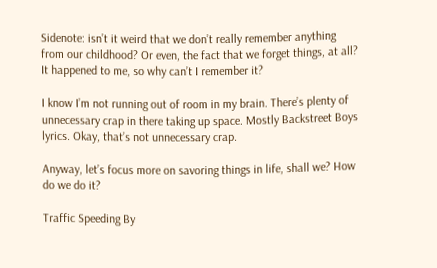Sidenote: isn’t it weird that we don’t really remember anything from our childhood? Or even, the fact that we forget things, at all? It happened to me, so why can’t I remember it?

I know I’m not running out of room in my brain. There’s plenty of unnecessary crap in there taking up space. Mostly Backstreet Boys lyrics. Okay, that’s not unnecessary crap.

Anyway, let’s focus more on savoring things in life, shall we? How do we do it?

Traffic Speeding By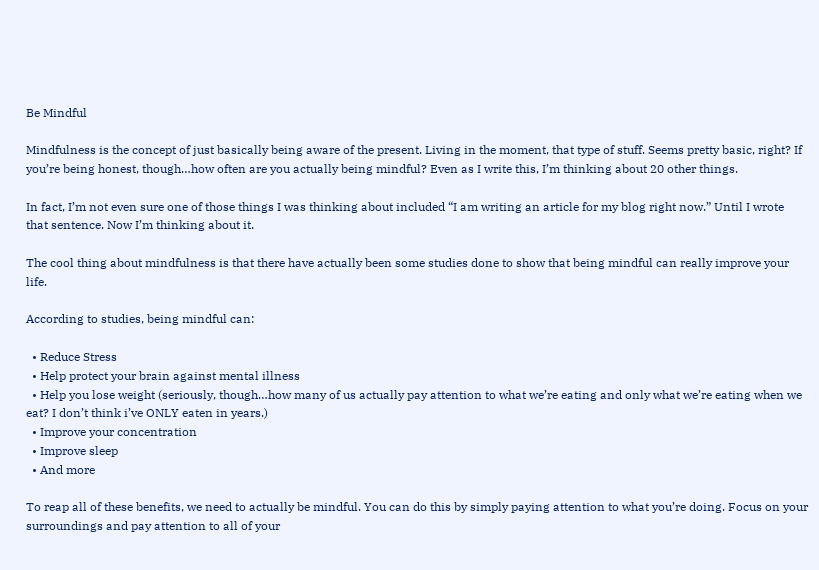Be Mindful

Mindfulness is the concept of just basically being aware of the present. Living in the moment, that type of stuff. Seems pretty basic, right? If you’re being honest, though…how often are you actually being mindful? Even as I write this, I’m thinking about 20 other things.

In fact, I’m not even sure one of those things I was thinking about included “I am writing an article for my blog right now.” Until I wrote that sentence. Now I’m thinking about it.

The cool thing about mindfulness is that there have actually been some studies done to show that being mindful can really improve your life.

According to studies, being mindful can:

  • Reduce Stress
  • Help protect your brain against mental illness
  • Help you lose weight (seriously, though…how many of us actually pay attention to what we’re eating and only what we’re eating when we eat? I don’t think i’ve ONLY eaten in years.)
  • Improve your concentration
  • Improve sleep
  • And more

To reap all of these benefits, we need to actually be mindful. You can do this by simply paying attention to what you’re doing. Focus on your surroundings and pay attention to all of your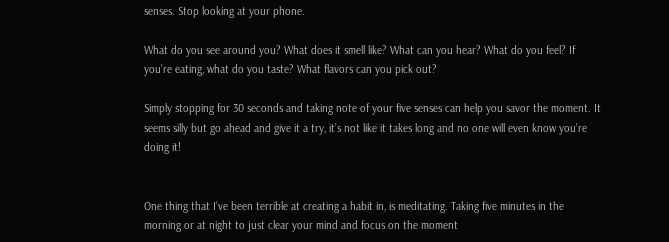senses. Stop looking at your phone.

What do you see around you? What does it smell like? What can you hear? What do you feel? If you’re eating, what do you taste? What flavors can you pick out?

Simply stopping for 30 seconds and taking note of your five senses can help you savor the moment. It seems silly but go ahead and give it a try, it’s not like it takes long and no one will even know you’re doing it!


One thing that I’ve been terrible at creating a habit in, is meditating. Taking five minutes in the morning or at night to just clear your mind and focus on the moment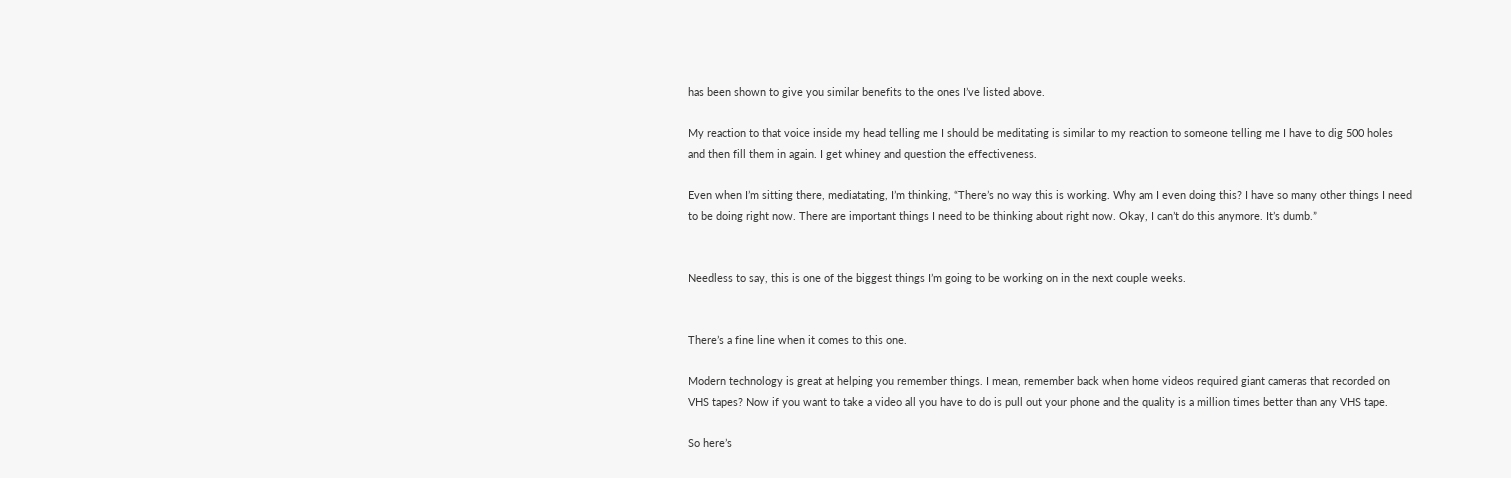has been shown to give you similar benefits to the ones I’ve listed above.

My reaction to that voice inside my head telling me I should be meditating is similar to my reaction to someone telling me I have to dig 500 holes and then fill them in again. I get whiney and question the effectiveness.

Even when I’m sitting there, mediatating, I’m thinking, “There’s no way this is working. Why am I even doing this? I have so many other things I need to be doing right now. There are important things I need to be thinking about right now. Okay, I can’t do this anymore. It’s dumb.”


Needless to say, this is one of the biggest things I’m going to be working on in the next couple weeks.


There’s a fine line when it comes to this one.

Modern technology is great at helping you remember things. I mean, remember back when home videos required giant cameras that recorded on VHS tapes? Now if you want to take a video all you have to do is pull out your phone and the quality is a million times better than any VHS tape.

So here’s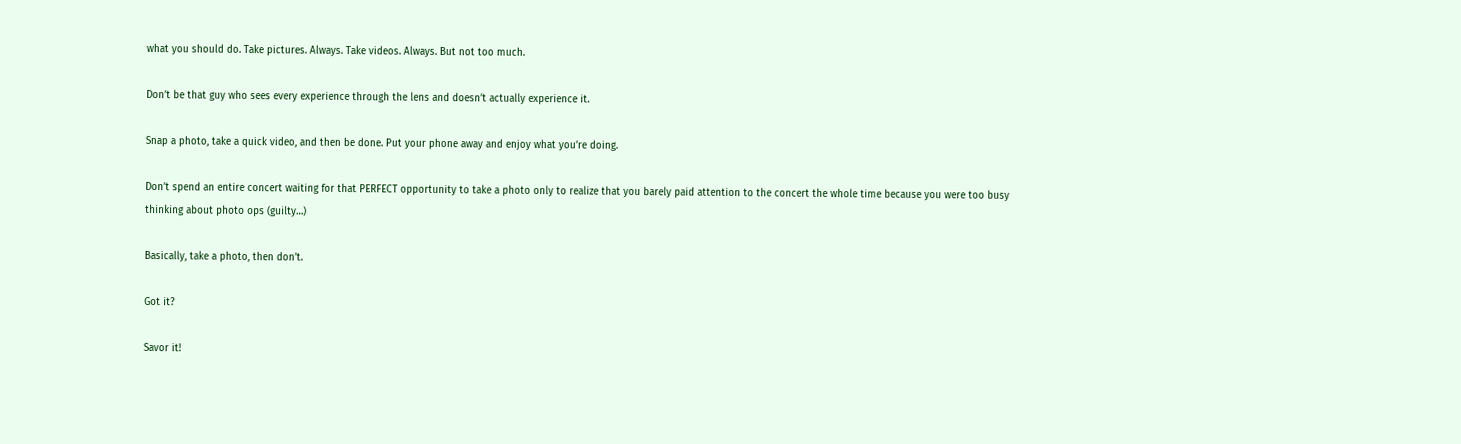what you should do. Take pictures. Always. Take videos. Always. But not too much.

Don’t be that guy who sees every experience through the lens and doesn’t actually experience it.

Snap a photo, take a quick video, and then be done. Put your phone away and enjoy what you’re doing.

Don’t spend an entire concert waiting for that PERFECT opportunity to take a photo only to realize that you barely paid attention to the concert the whole time because you were too busy thinking about photo ops (guilty…)

Basically, take a photo, then don’t.

Got it?

Savor it!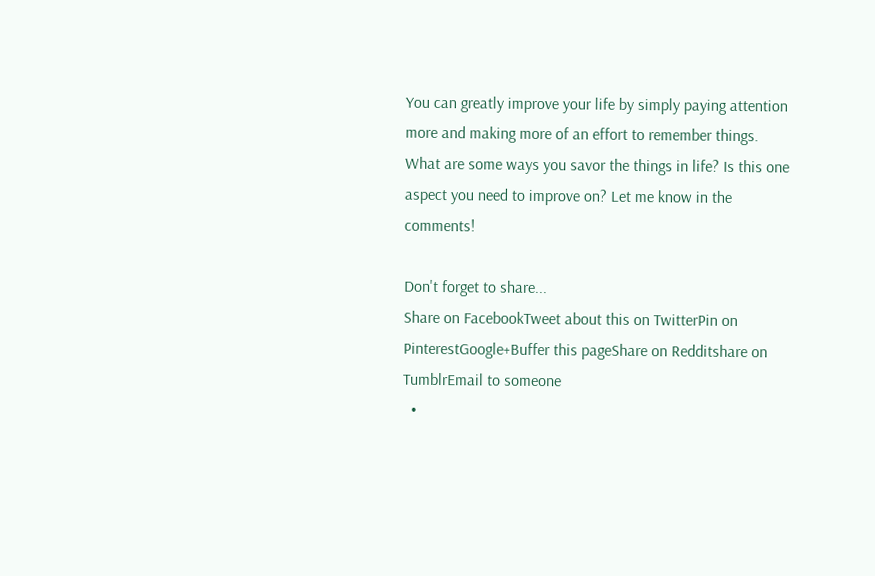You can greatly improve your life by simply paying attention more and making more of an effort to remember things. What are some ways you savor the things in life? Is this one aspect you need to improve on? Let me know in the comments!

Don't forget to share...
Share on FacebookTweet about this on TwitterPin on PinterestGoogle+Buffer this pageShare on Redditshare on TumblrEmail to someone
  •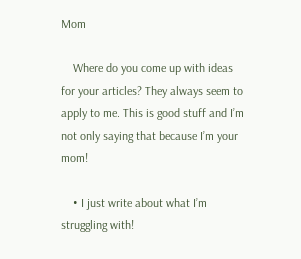Mom

    Where do you come up with ideas for your articles? They always seem to apply to me. This is good stuff and I’m not only saying that because I’m your mom!

    • I just write about what I’m struggling with!